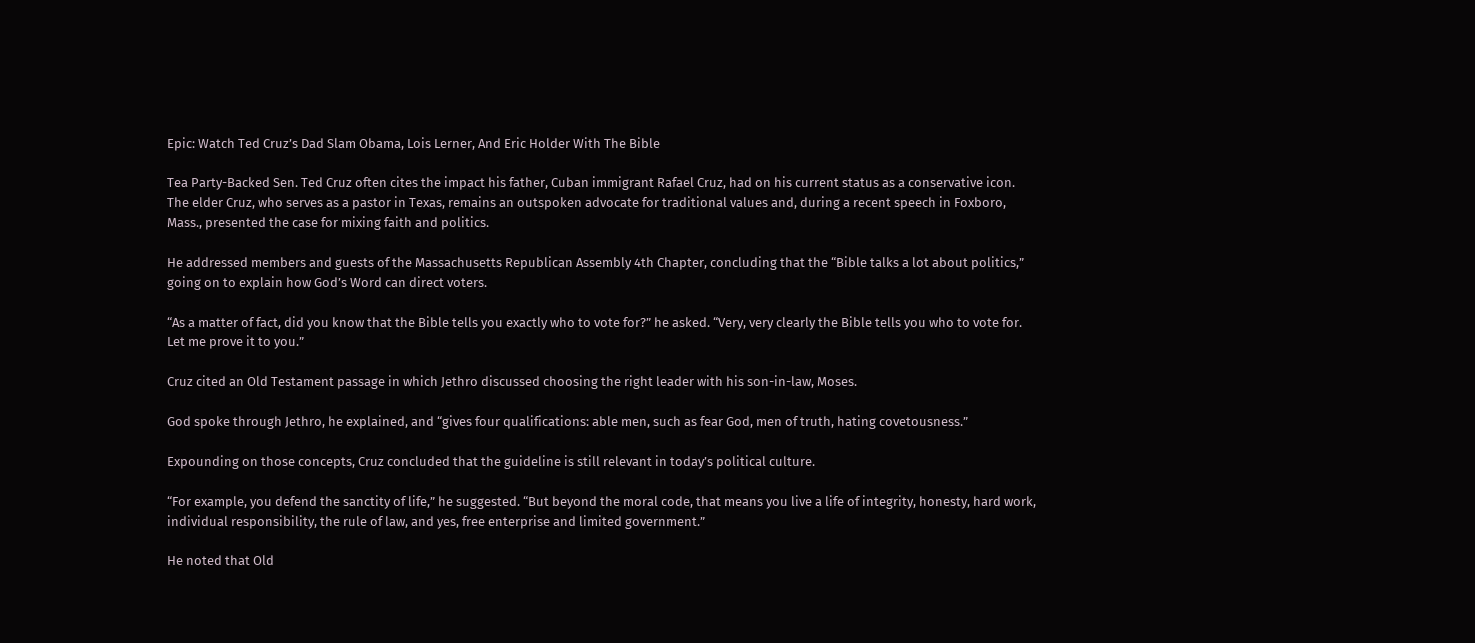Epic: Watch Ted Cruz’s Dad Slam Obama, Lois Lerner, And Eric Holder With The Bible

Tea Party-Backed Sen. Ted Cruz often cites the impact his father, Cuban immigrant Rafael Cruz, had on his current status as a conservative icon. The elder Cruz, who serves as a pastor in Texas, remains an outspoken advocate for traditional values and, during a recent speech in Foxboro, Mass., presented the case for mixing faith and politics.

He addressed members and guests of the Massachusetts Republican Assembly 4th Chapter, concluding that the “Bible talks a lot about politics,” going on to explain how God’s Word can direct voters.

“As a matter of fact, did you know that the Bible tells you exactly who to vote for?” he asked. “Very, very clearly the Bible tells you who to vote for. Let me prove it to you.”

Cruz cited an Old Testament passage in which Jethro discussed choosing the right leader with his son-in-law, Moses.

God spoke through Jethro, he explained, and “gives four qualifications: able men, such as fear God, men of truth, hating covetousness.”

Expounding on those concepts, Cruz concluded that the guideline is still relevant in today’s political culture.

“For example, you defend the sanctity of life,” he suggested. “But beyond the moral code, that means you live a life of integrity, honesty, hard work, individual responsibility, the rule of law, and yes, free enterprise and limited government.”

He noted that Old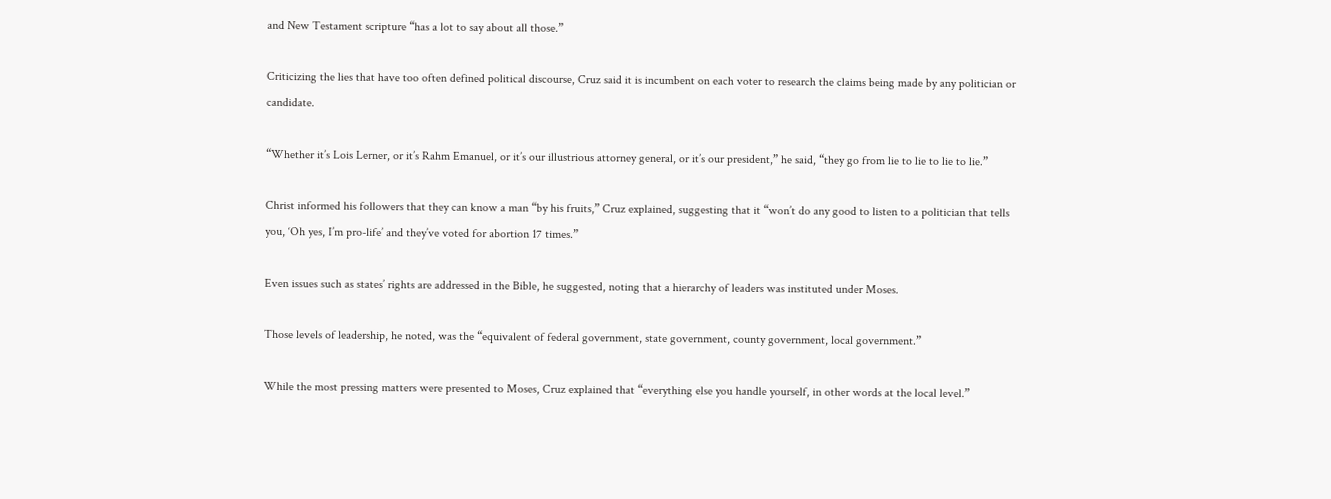and New Testament scripture “has a lot to say about all those.”

Criticizing the lies that have too often defined political discourse, Cruz said it is incumbent on each voter to research the claims being made by any politician or candidate.

“Whether it’s Lois Lerner, or it’s Rahm Emanuel, or it’s our illustrious attorney general, or it’s our president,” he said, “they go from lie to lie to lie to lie.”

Christ informed his followers that they can know a man “by his fruits,” Cruz explained, suggesting that it “won’t do any good to listen to a politician that tells you, ‘Oh yes, I’m pro-life’ and they’ve voted for abortion 17 times.”

Even issues such as states’ rights are addressed in the Bible, he suggested, noting that a hierarchy of leaders was instituted under Moses.

Those levels of leadership, he noted, was the “equivalent of federal government, state government, county government, local government.”

While the most pressing matters were presented to Moses, Cruz explained that “everything else you handle yourself, in other words at the local level.”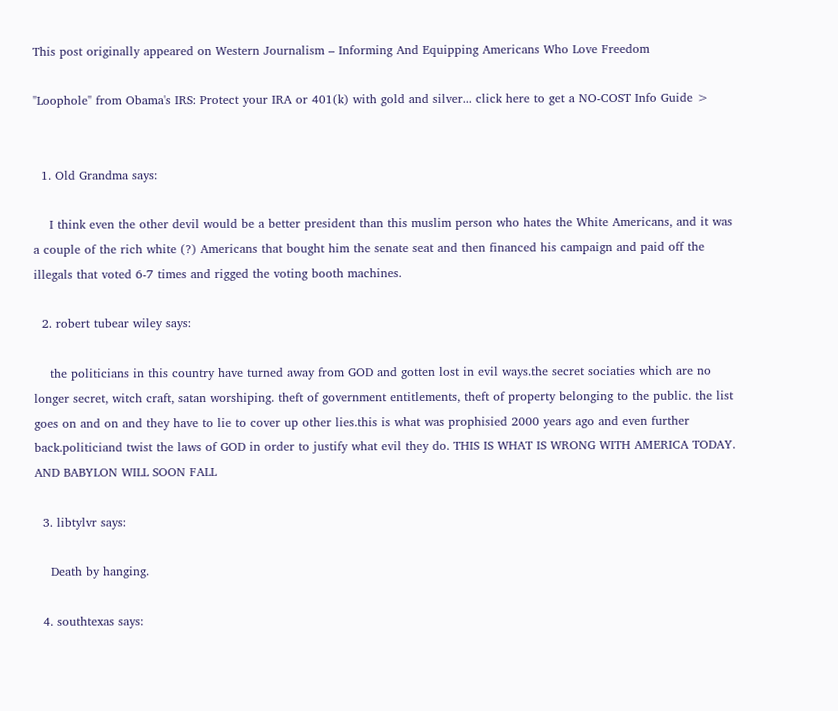This post originally appeared on Western Journalism – Informing And Equipping Americans Who Love Freedom

"Loophole" from Obama's IRS: Protect your IRA or 401(k) with gold and silver... click here to get a NO-COST Info Guide >


  1. Old Grandma says:

    I think even the other devil would be a better president than this muslim person who hates the White Americans, and it was a couple of the rich white (?) Americans that bought him the senate seat and then financed his campaign and paid off the illegals that voted 6-7 times and rigged the voting booth machines.

  2. robert tubear wiley says:

    the politicians in this country have turned away from GOD and gotten lost in evil ways.the secret sociaties which are no longer secret, witch craft, satan worshiping. theft of government entitlements, theft of property belonging to the public. the list goes on and on and they have to lie to cover up other lies.this is what was prophisied 2000 years ago and even further back.politiciand twist the laws of GOD in order to justify what evil they do. THIS IS WHAT IS WRONG WITH AMERICA TODAY. AND BABYLON WILL SOON FALL

  3. libtylvr says:

    Death by hanging.

  4. southtexas says: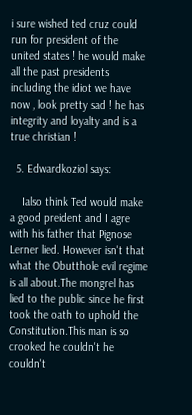i sure wished ted cruz could run for president of the united states ! he would make all the past presidents including the idiot we have now , look pretty sad ! he has integrity and loyalty and is a true christian !

  5. Edwardkoziol says:

    Ialso think Ted would make a good preident and I agre with his father that Pignose Lerner lied. However isn't that what the Obutthole evil regime is all about.The mongrel has lied to the public since he first took the oath to uphold the Constitution.This man is so crooked he couldn't he couldn't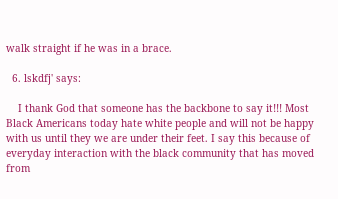walk straight if he was in a brace.

  6. lskdfj' says:

    I thank God that someone has the backbone to say it!!! Most Black Americans today hate white people and will not be happy with us until they we are under their feet. I say this because of everyday interaction with the black community that has moved from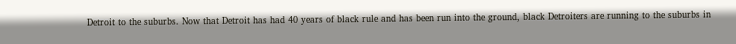Detroit to the suburbs. Now that Detroit has had 40 years of black rule and has been run into the ground, black Detroiters are running to the suburbs in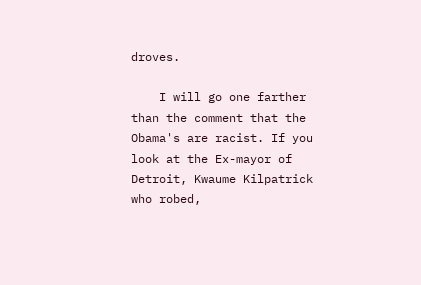droves.

    I will go one farther than the comment that the Obama's are racist. If you look at the Ex-mayor of Detroit, Kwaume Kilpatrick who robed,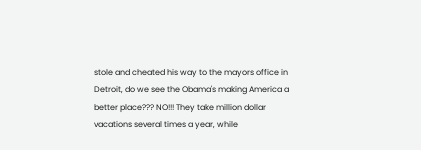stole and cheated his way to the mayors office in Detroit, do we see the Obama's making America a better place??? NO!!! They take million dollar vacations several times a year, while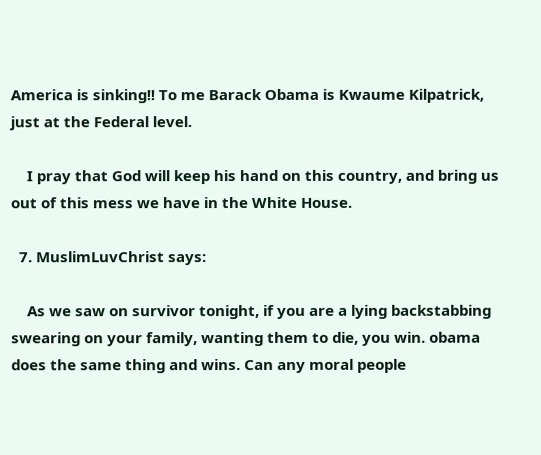America is sinking!! To me Barack Obama is Kwaume Kilpatrick, just at the Federal level.

    I pray that God will keep his hand on this country, and bring us out of this mess we have in the White House.

  7. MuslimLuvChrist says:

    As we saw on survivor tonight, if you are a lying backstabbing swearing on your family, wanting them to die, you win. obama does the same thing and wins. Can any moral people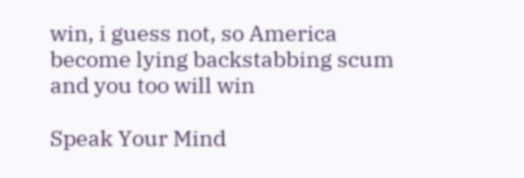win, i guess not, so America become lying backstabbing scum and you too will win

Speak Your Mind